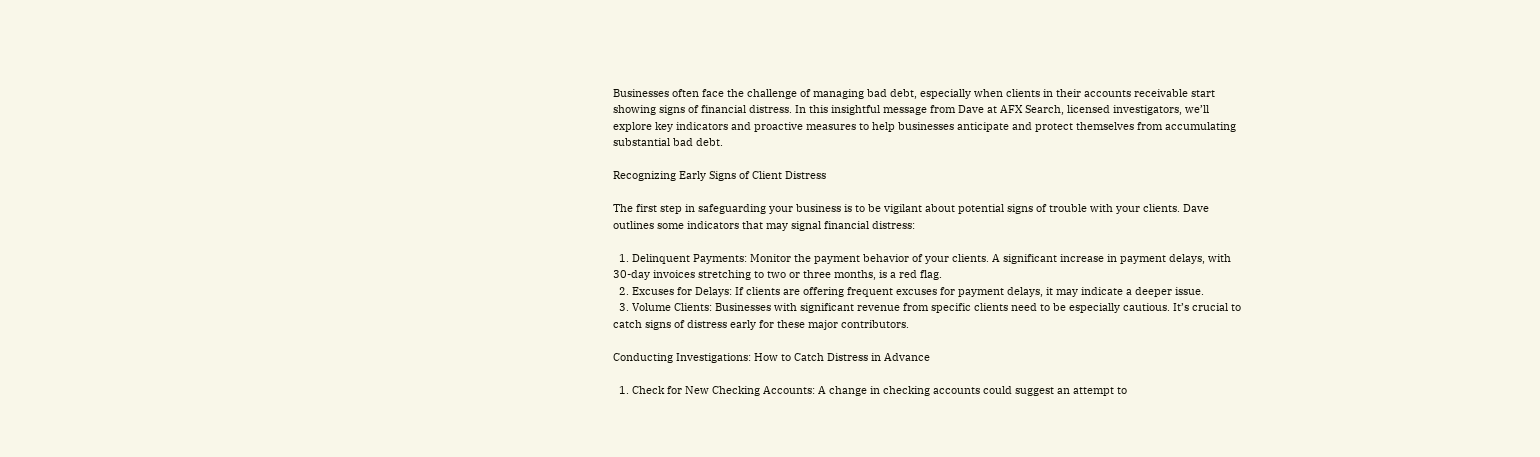Businesses often face the challenge of managing bad debt, especially when clients in their accounts receivable start showing signs of financial distress. In this insightful message from Dave at AFX Search, licensed investigators, we’ll explore key indicators and proactive measures to help businesses anticipate and protect themselves from accumulating substantial bad debt.

Recognizing Early Signs of Client Distress

The first step in safeguarding your business is to be vigilant about potential signs of trouble with your clients. Dave outlines some indicators that may signal financial distress:

  1. Delinquent Payments: Monitor the payment behavior of your clients. A significant increase in payment delays, with 30-day invoices stretching to two or three months, is a red flag.
  2. Excuses for Delays: If clients are offering frequent excuses for payment delays, it may indicate a deeper issue.
  3. Volume Clients: Businesses with significant revenue from specific clients need to be especially cautious. It’s crucial to catch signs of distress early for these major contributors.

Conducting Investigations: How to Catch Distress in Advance

  1. Check for New Checking Accounts: A change in checking accounts could suggest an attempt to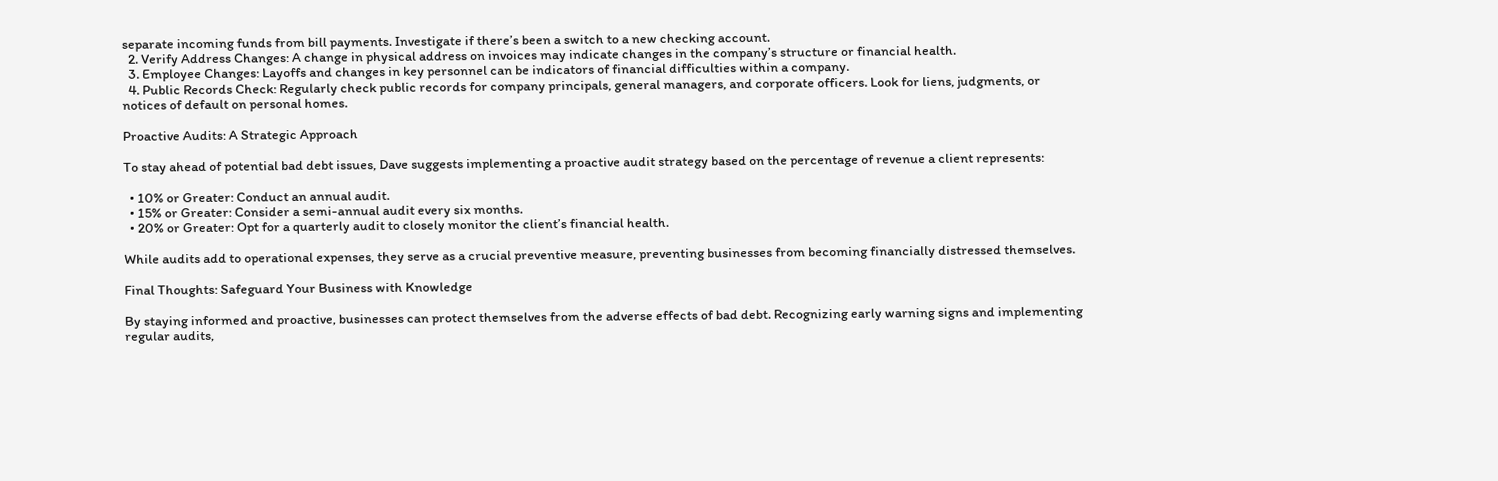separate incoming funds from bill payments. Investigate if there’s been a switch to a new checking account.
  2. Verify Address Changes: A change in physical address on invoices may indicate changes in the company’s structure or financial health.
  3. Employee Changes: Layoffs and changes in key personnel can be indicators of financial difficulties within a company.
  4. Public Records Check: Regularly check public records for company principals, general managers, and corporate officers. Look for liens, judgments, or notices of default on personal homes.

Proactive Audits: A Strategic Approach

To stay ahead of potential bad debt issues, Dave suggests implementing a proactive audit strategy based on the percentage of revenue a client represents:

  • 10% or Greater: Conduct an annual audit.
  • 15% or Greater: Consider a semi-annual audit every six months.
  • 20% or Greater: Opt for a quarterly audit to closely monitor the client’s financial health.

While audits add to operational expenses, they serve as a crucial preventive measure, preventing businesses from becoming financially distressed themselves.

Final Thoughts: Safeguard Your Business with Knowledge

By staying informed and proactive, businesses can protect themselves from the adverse effects of bad debt. Recognizing early warning signs and implementing regular audits,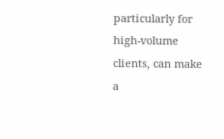particularly for high-volume clients, can make a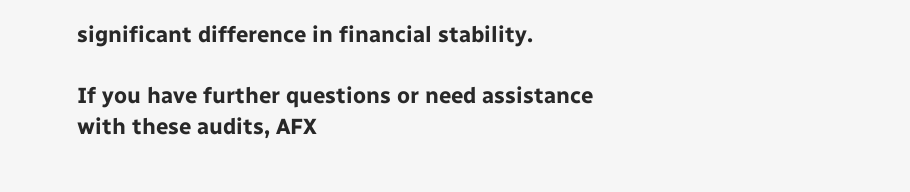significant difference in financial stability.

If you have further questions or need assistance with these audits, AFX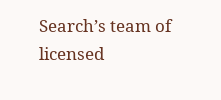Search’s team of licensed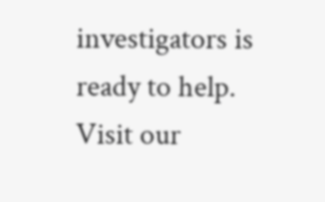investigators is ready to help. Visit our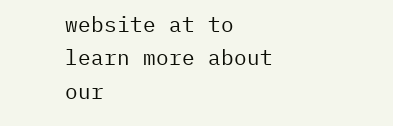website at to learn more about our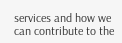services and how we can contribute to the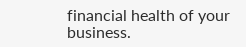financial health of your business.